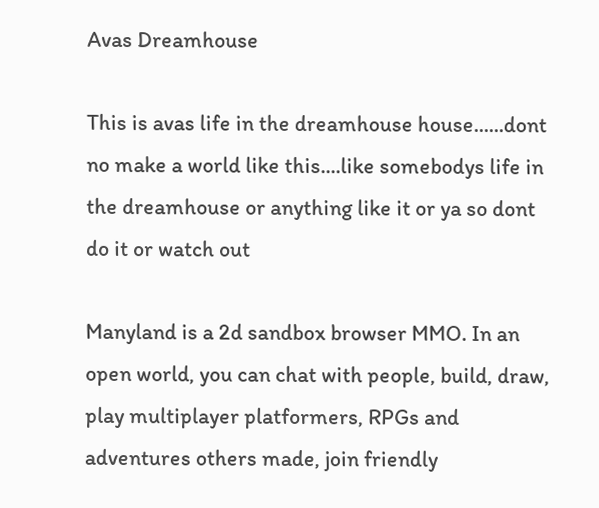Avas Dreamhouse

This is avas life in the dreamhouse house......dont no make a world like this....like somebodys life in the dreamhouse or anything like it or ya so dont do it or watch out

Manyland is a 2d sandbox browser MMO. In an open world, you can chat with people, build, draw, play multiplayer platformers, RPGs and adventures others made, join friendly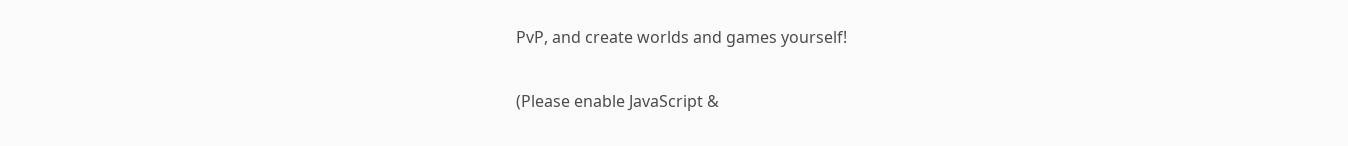PvP, and create worlds and games yourself!

(Please enable JavaScript &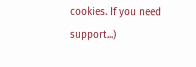cookies. If you need support...)